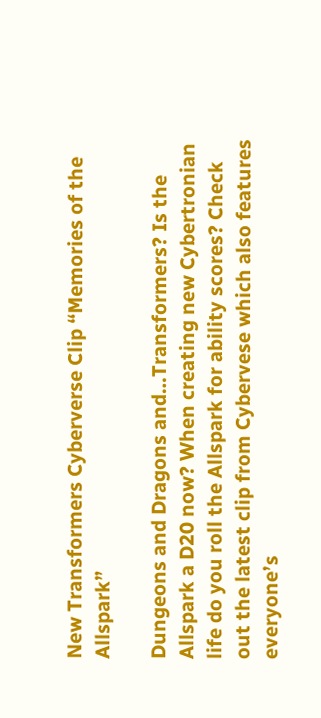New Transformers Cyberverse Clip “Memories of the Allspark”

Dungeons and Dragons and…Transformers? Is the Allspark a D20 now? When creating new Cybertronian life do you roll the Allspark for ability scores? Check out the latest clip from Cybervese which also features everyone’s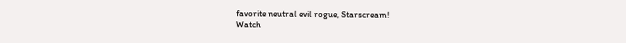favorite neutral evil rogue, Starscream!
Watch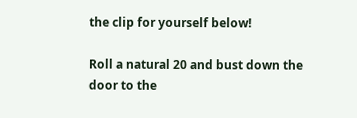the clip for yourself below!

Roll a natural 20 and bust down the door to the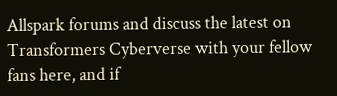Allspark forums and discuss the latest on Transformers Cyberverse with your fellow fans here, and if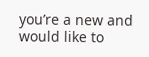you’re a new and would like to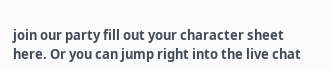join our party fill out your character sheet here. Or you can jump right into the live chat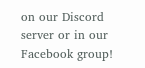on our Discord server or in our Facebook group!